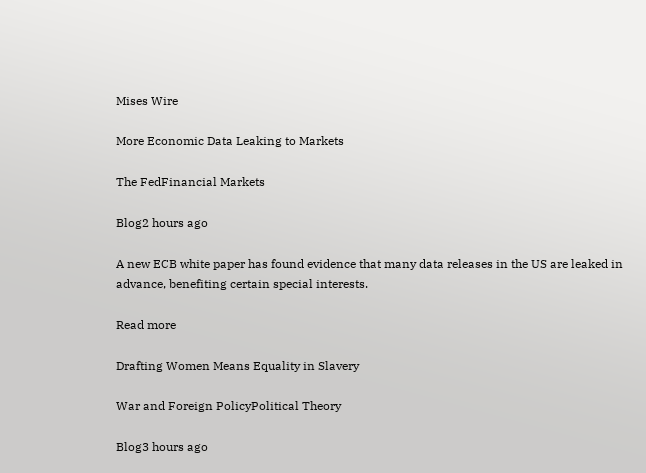Mises Wire

More Economic Data Leaking to Markets

The FedFinancial Markets

Blog2 hours ago

A new ECB white paper has found evidence that many data releases in the US are leaked in advance, benefiting certain special interests.

Read more

Drafting Women Means Equality in Slavery

War and Foreign PolicyPolitical Theory

Blog3 hours ago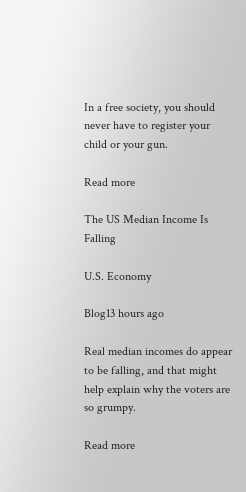In a free society, you should never have to register your child or your gun.

Read more

The US Median Income Is Falling

U.S. Economy

Blog13 hours ago

Real median incomes do appear to be falling, and that might help explain why the voters are so grumpy.

Read more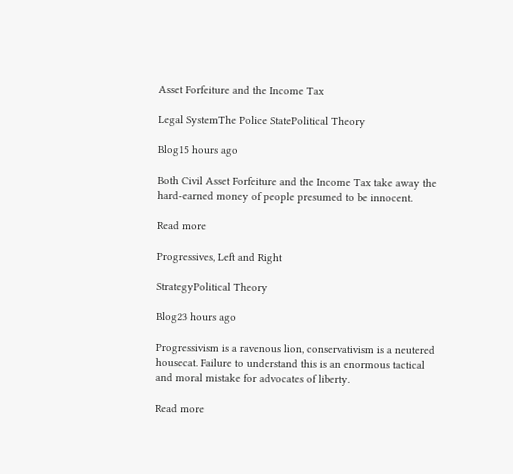Asset Forfeiture and the Income Tax

Legal SystemThe Police StatePolitical Theory

Blog15 hours ago

Both Civil Asset Forfeiture and the Income Tax take away the hard-earned money of people presumed to be innocent.

Read more

Progressives, Left and Right

StrategyPolitical Theory

Blog23 hours ago

Progressivism is a ravenous lion, conservativism is a neutered housecat. Failure to understand this is an enormous tactical and moral mistake for advocates of liberty.

Read more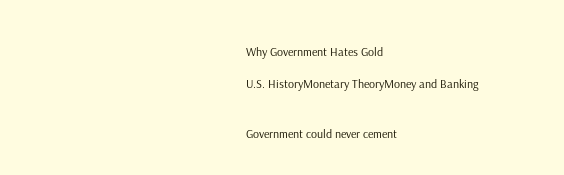Why Government Hates Gold

U.S. HistoryMonetary TheoryMoney and Banking


Government could never cement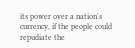its power over a nation's currency, if the people could repudiate the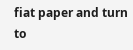fiat paper and turn to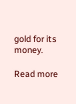gold for its money.

Read more